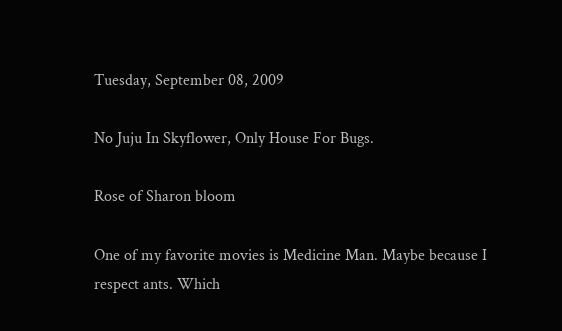Tuesday, September 08, 2009

No Juju In Skyflower, Only House For Bugs.

Rose of Sharon bloom

One of my favorite movies is Medicine Man. Maybe because I respect ants. Which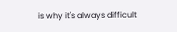is why it's always difficult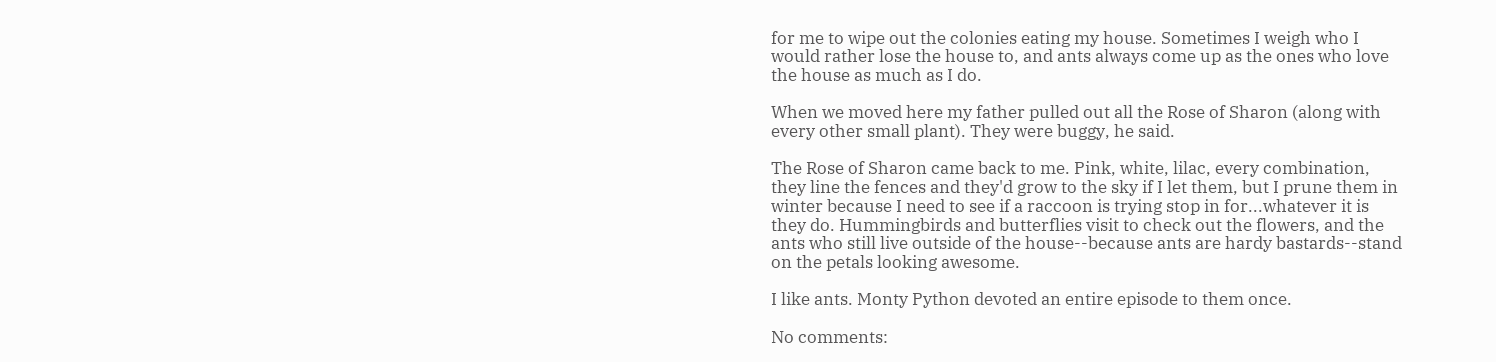for me to wipe out the colonies eating my house. Sometimes I weigh who I would rather lose the house to, and ants always come up as the ones who love the house as much as I do.

When we moved here my father pulled out all the Rose of Sharon (along with every other small plant). They were buggy, he said.

The Rose of Sharon came back to me. Pink, white, lilac, every combination, they line the fences and they'd grow to the sky if I let them, but I prune them in winter because I need to see if a raccoon is trying stop in for...whatever it is they do. Hummingbirds and butterflies visit to check out the flowers, and the ants who still live outside of the house--because ants are hardy bastards--stand on the petals looking awesome.

I like ants. Monty Python devoted an entire episode to them once.

No comments: